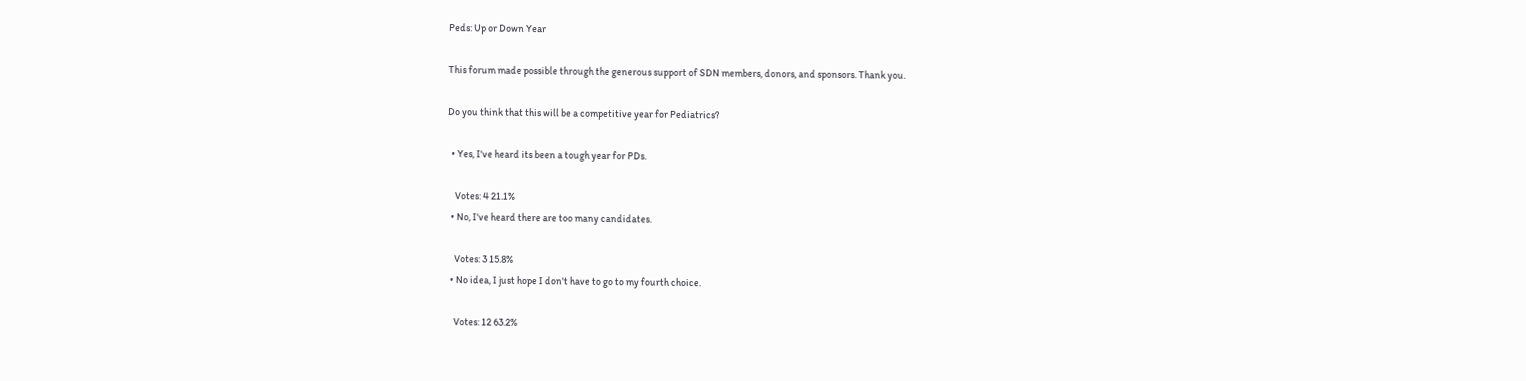Peds: Up or Down Year

This forum made possible through the generous support of SDN members, donors, and sponsors. Thank you.

Do you think that this will be a competitive year for Pediatrics?

  • Yes, I've heard its been a tough year for PDs.

    Votes: 4 21.1%
  • No, I've heard there are too many candidates.

    Votes: 3 15.8%
  • No idea, I just hope I don't have to go to my fourth choice.

    Votes: 12 63.2%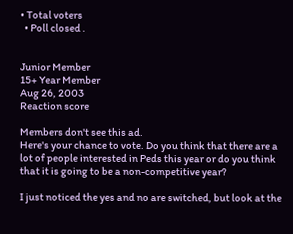• Total voters
  • Poll closed .


Junior Member
15+ Year Member
Aug 26, 2003
Reaction score

Members don't see this ad.
Here's your chance to vote. Do you think that there are a lot of people interested in Peds this year or do you think that it is going to be a non-competitive year?

I just noticed the yes and no are switched, but look at the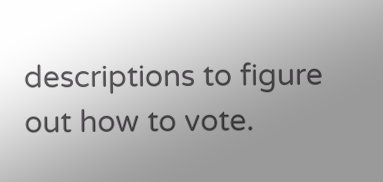descriptions to figure out how to vote.